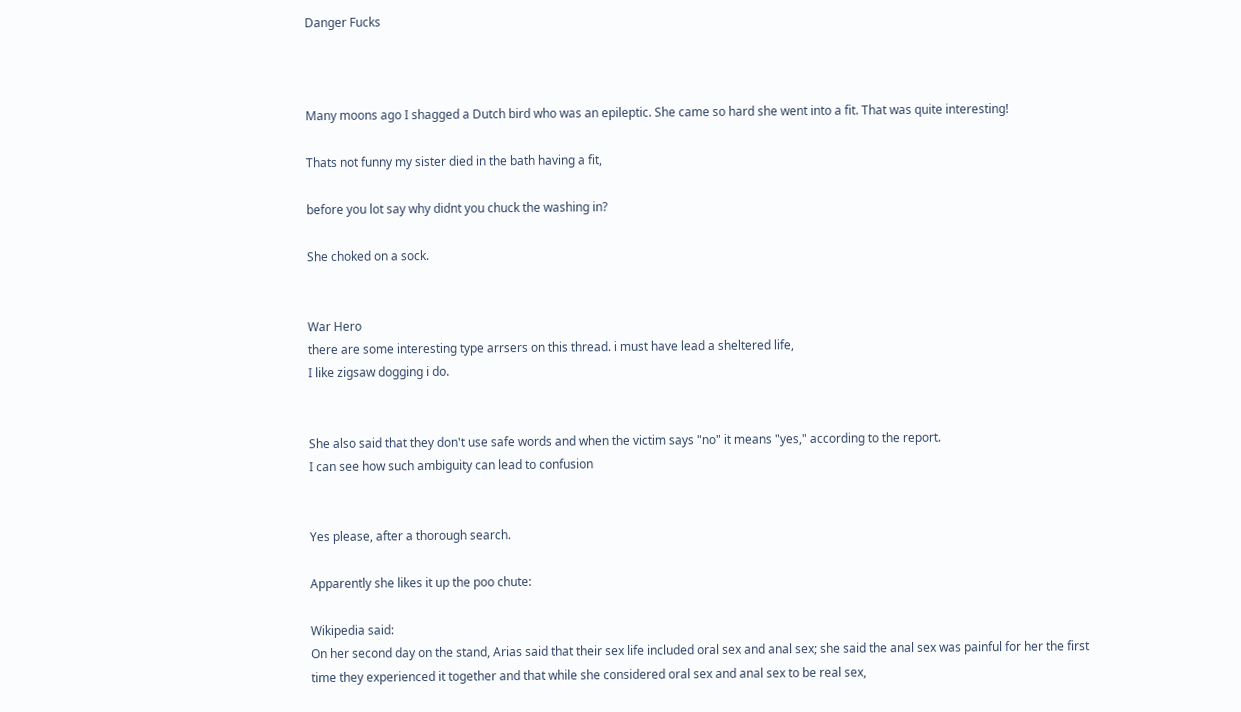Danger Fucks



Many moons ago I shagged a Dutch bird who was an epileptic. She came so hard she went into a fit. That was quite interesting!

Thats not funny my sister died in the bath having a fit,

before you lot say why didnt you chuck the washing in?

She choked on a sock.


War Hero
there are some interesting type arrsers on this thread. i must have lead a sheltered life,
I like zigsaw dogging i do.


She also said that they don't use safe words and when the victim says "no" it means "yes," according to the report.
I can see how such ambiguity can lead to confusion


Yes please, after a thorough search.

Apparently she likes it up the poo chute:

Wikipedia said:
On her second day on the stand, Arias said that their sex life included oral sex and anal sex; she said the anal sex was painful for her the first time they experienced it together and that while she considered oral sex and anal sex to be real sex,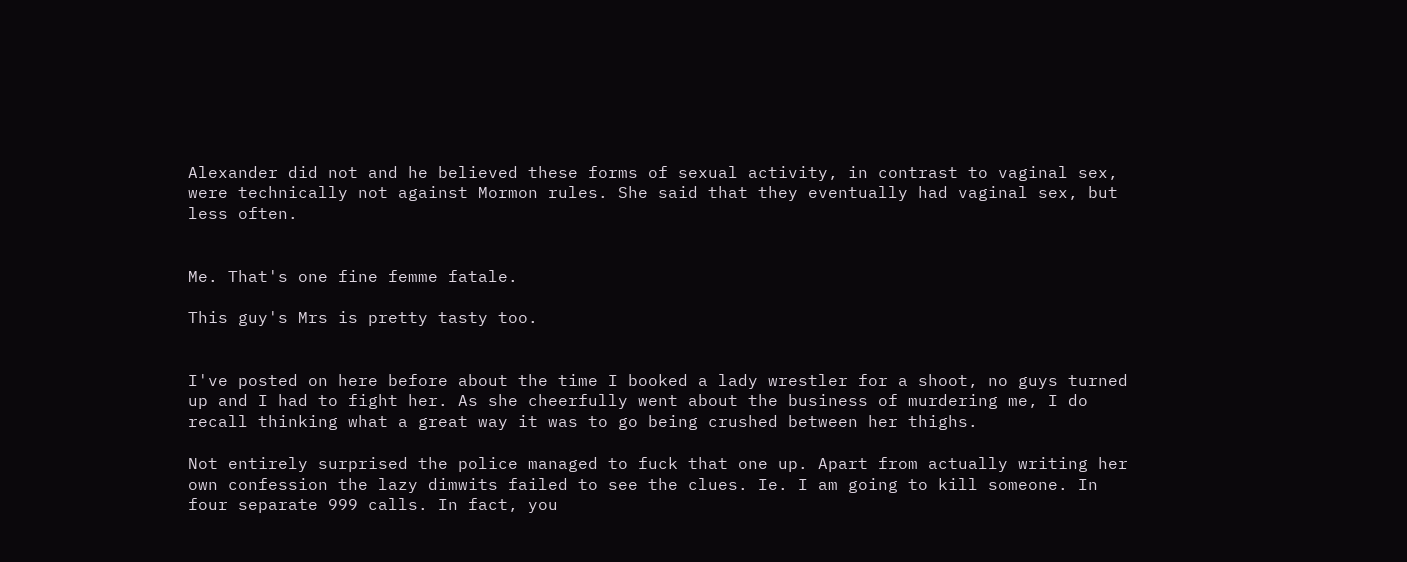Alexander did not and he believed these forms of sexual activity, in contrast to vaginal sex, were technically not against Mormon rules. She said that they eventually had vaginal sex, but less often.


Me. That's one fine femme fatale.

This guy's Mrs is pretty tasty too.


I've posted on here before about the time I booked a lady wrestler for a shoot, no guys turned up and I had to fight her. As she cheerfully went about the business of murdering me, I do recall thinking what a great way it was to go being crushed between her thighs.

Not entirely surprised the police managed to fuck that one up. Apart from actually writing her own confession the lazy dimwits failed to see the clues. Ie. I am going to kill someone. In four separate 999 calls. In fact, you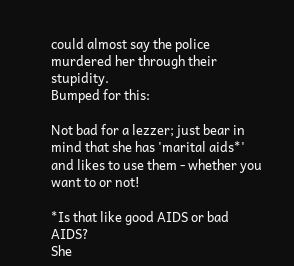could almost say the police murdered her through their stupidity.
Bumped for this:

Not bad for a lezzer; just bear in mind that she has 'marital aids*' and likes to use them - whether you want to or not!

*Is that like good AIDS or bad AIDS?
She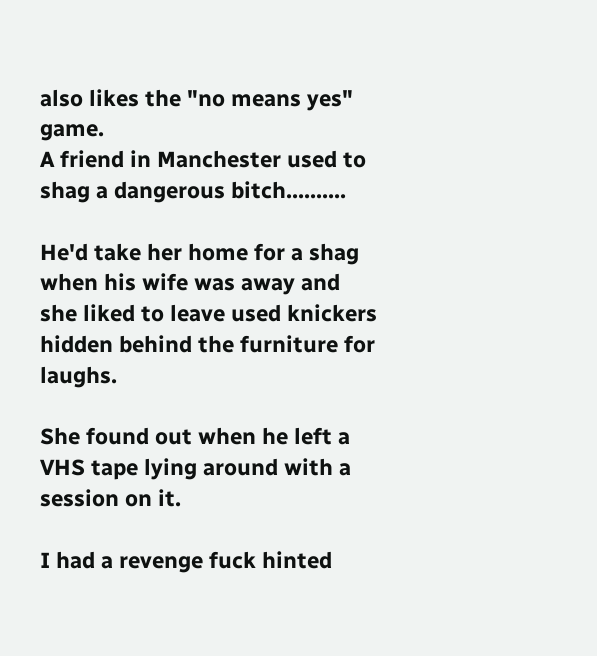also likes the "no means yes" game.
A friend in Manchester used to shag a dangerous bitch..........

He'd take her home for a shag when his wife was away and she liked to leave used knickers hidden behind the furniture for laughs.

She found out when he left a VHS tape lying around with a session on it.

I had a revenge fuck hinted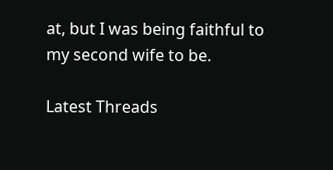at, but I was being faithful to my second wife to be.

Latest Threads